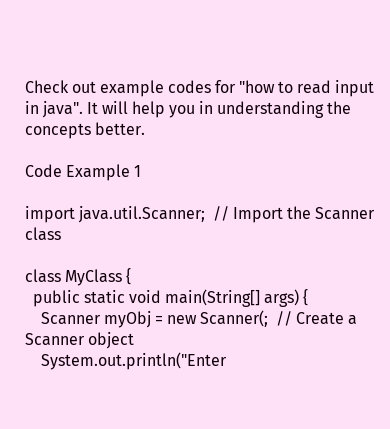Check out example codes for "how to read input in java". It will help you in understanding the concepts better.

Code Example 1

import java.util.Scanner;  // Import the Scanner class

class MyClass {
  public static void main(String[] args) {
    Scanner myObj = new Scanner(;  // Create a Scanner object
    System.out.println("Enter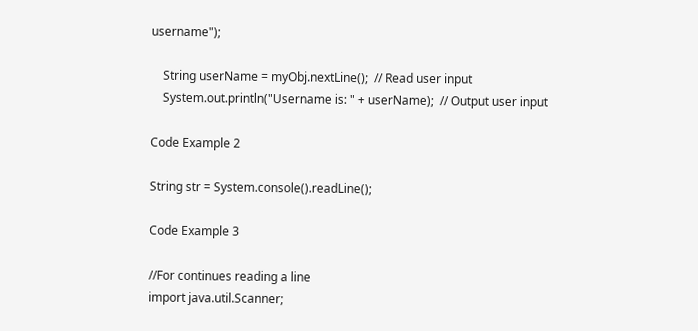username");

    String userName = myObj.nextLine();  // Read user input
    System.out.println("Username is: " + userName);  // Output user input

Code Example 2

String str = System.console().readLine();

Code Example 3

//For continues reading a line
import java.util.Scanner;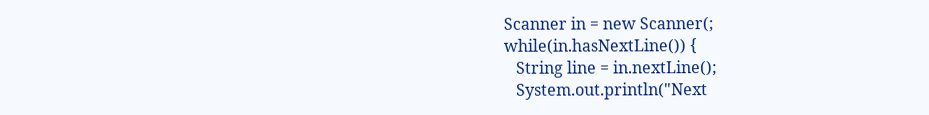Scanner in = new Scanner(;
while(in.hasNextLine()) {
   String line = in.nextLine();
   System.out.println("Next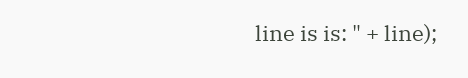line is is: " + line);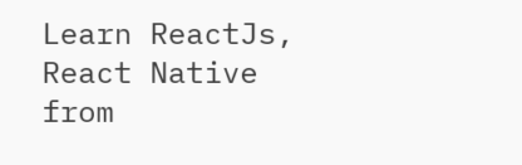Learn ReactJs, React Native from